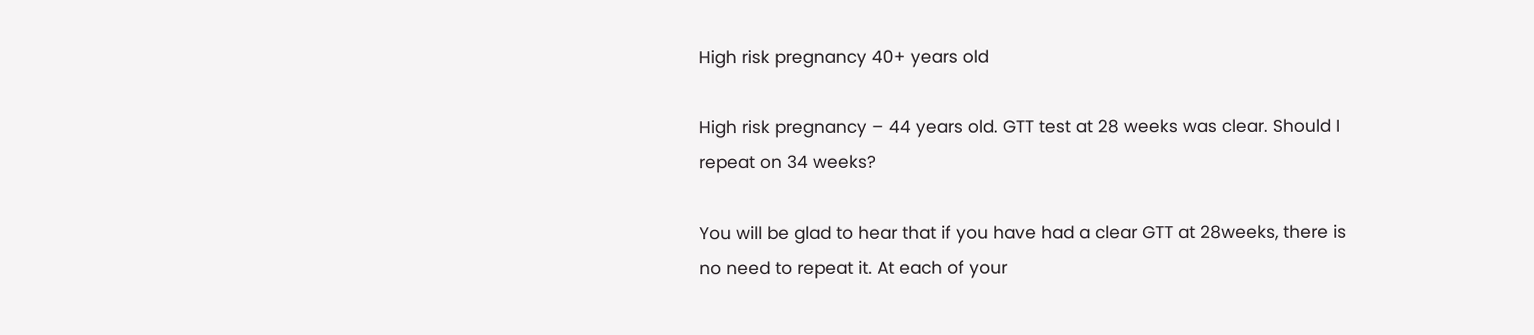High risk pregnancy 40+ years old

High risk pregnancy – 44 years old. GTT test at 28 weeks was clear. Should I repeat on 34 weeks?

You will be glad to hear that if you have had a clear GTT at 28weeks, there is no need to repeat it. At each of your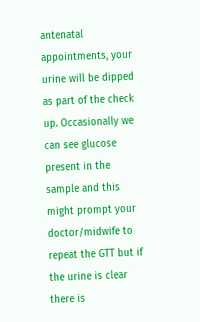antenatal appointments, your urine will be dipped as part of the check up. Occasionally we can see glucose present in the sample and this might prompt your doctor/midwife to repeat the GTT but if the urine is clear there is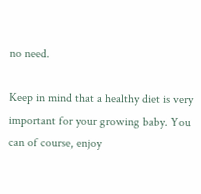no need.

Keep in mind that a healthy diet is very important for your growing baby. You can of course, enjoy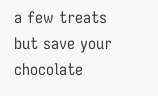a few treats but save your chocolate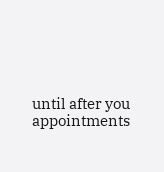until after you appointments